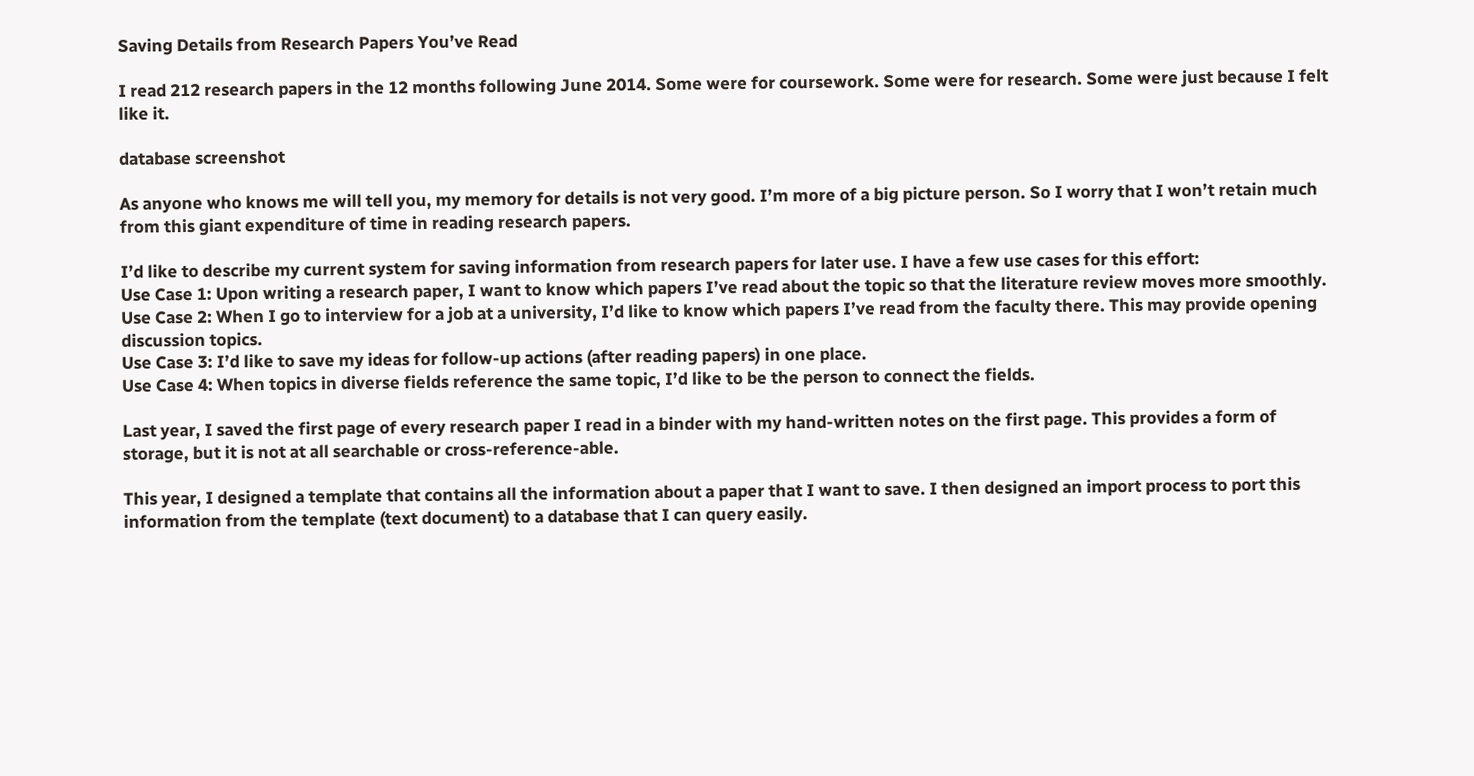Saving Details from Research Papers You’ve Read

I read 212 research papers in the 12 months following June 2014. Some were for coursework. Some were for research. Some were just because I felt like it.

database screenshot

As anyone who knows me will tell you, my memory for details is not very good. I’m more of a big picture person. So I worry that I won’t retain much from this giant expenditure of time in reading research papers.

I’d like to describe my current system for saving information from research papers for later use. I have a few use cases for this effort:
Use Case 1: Upon writing a research paper, I want to know which papers I’ve read about the topic so that the literature review moves more smoothly.
Use Case 2: When I go to interview for a job at a university, I’d like to know which papers I’ve read from the faculty there. This may provide opening discussion topics.
Use Case 3: I’d like to save my ideas for follow-up actions (after reading papers) in one place.
Use Case 4: When topics in diverse fields reference the same topic, I’d like to be the person to connect the fields.

Last year, I saved the first page of every research paper I read in a binder with my hand-written notes on the first page. This provides a form of storage, but it is not at all searchable or cross-reference-able.

This year, I designed a template that contains all the information about a paper that I want to save. I then designed an import process to port this information from the template (text document) to a database that I can query easily.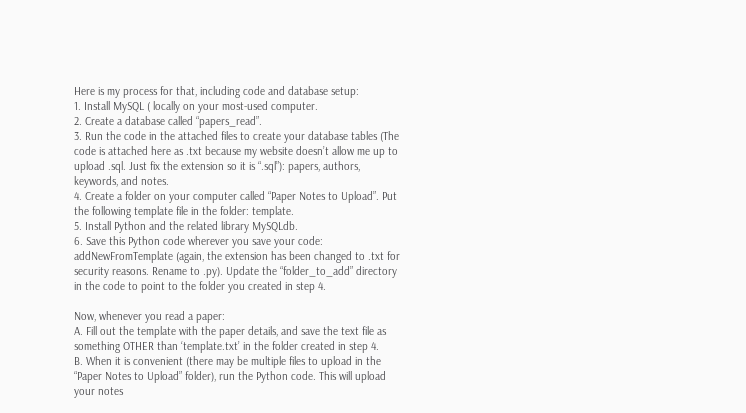Here is my process for that, including code and database setup:
1. Install MySQL ( locally on your most-used computer.
2. Create a database called “papers_read”.
3. Run the code in the attached files to create your database tables (The code is attached here as .txt because my website doesn’t allow me up to upload .sql. Just fix the extension so it is “.sql”): papers, authors, keywords, and notes.
4. Create a folder on your computer called “Paper Notes to Upload”. Put the following template file in the folder: template.
5. Install Python and the related library MySQLdb.
6. Save this Python code wherever you save your code: addNewFromTemplate (again, the extension has been changed to .txt for security reasons. Rename to .py). Update the “folder_to_add” directory in the code to point to the folder you created in step 4.

Now, whenever you read a paper:
A. Fill out the template with the paper details, and save the text file as something OTHER than ‘template.txt’ in the folder created in step 4.
B. When it is convenient (there may be multiple files to upload in the “Paper Notes to Upload” folder), run the Python code. This will upload your notes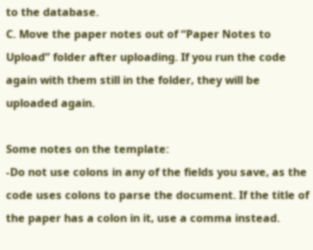to the database.
C. Move the paper notes out of “Paper Notes to Upload” folder after uploading. If you run the code again with them still in the folder, they will be uploaded again.

Some notes on the template:
-Do not use colons in any of the fields you save, as the code uses colons to parse the document. If the title of the paper has a colon in it, use a comma instead.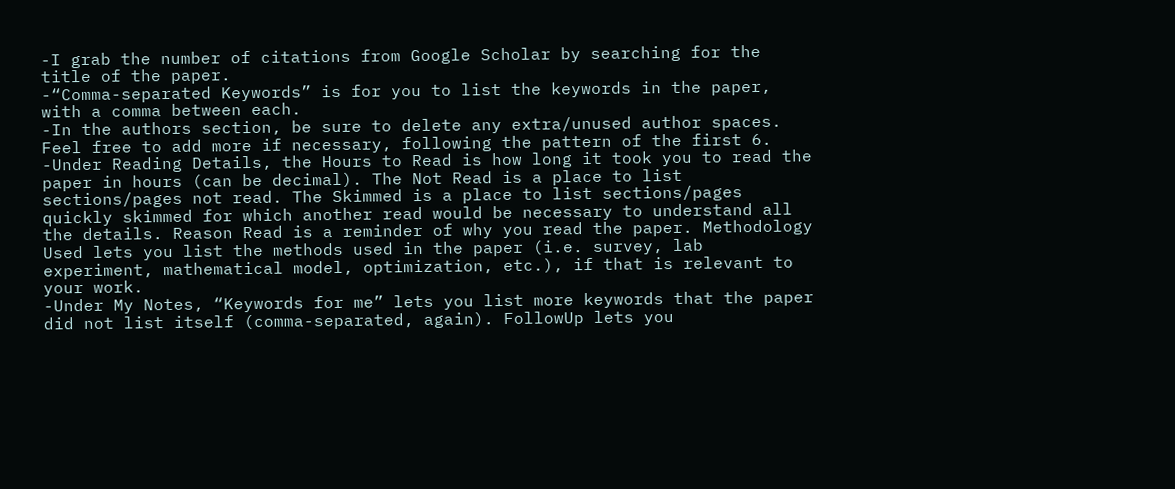-I grab the number of citations from Google Scholar by searching for the title of the paper.
-“Comma-separated Keywords” is for you to list the keywords in the paper, with a comma between each.
-In the authors section, be sure to delete any extra/unused author spaces. Feel free to add more if necessary, following the pattern of the first 6.
-Under Reading Details, the Hours to Read is how long it took you to read the paper in hours (can be decimal). The Not Read is a place to list sections/pages not read. The Skimmed is a place to list sections/pages quickly skimmed for which another read would be necessary to understand all the details. Reason Read is a reminder of why you read the paper. Methodology Used lets you list the methods used in the paper (i.e. survey, lab experiment, mathematical model, optimization, etc.), if that is relevant to your work.
-Under My Notes, “Keywords for me” lets you list more keywords that the paper did not list itself (comma-separated, again). FollowUp lets you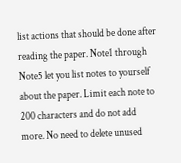list actions that should be done after reading the paper. Note1 through Note5 let you list notes to yourself about the paper. Limit each note to 200 characters and do not add more. No need to delete unused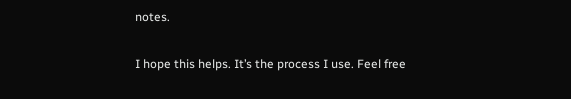notes.

I hope this helps. It’s the process I use. Feel free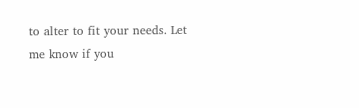to alter to fit your needs. Let me know if you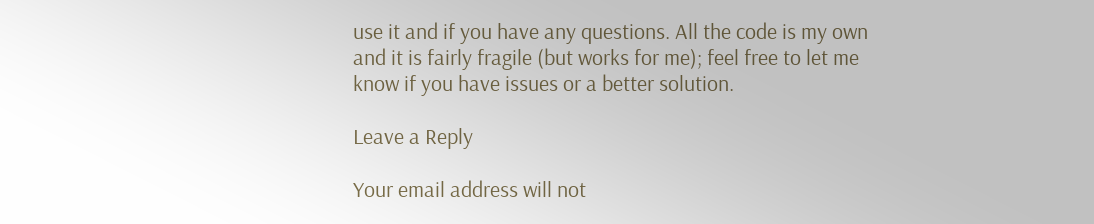use it and if you have any questions. All the code is my own and it is fairly fragile (but works for me); feel free to let me know if you have issues or a better solution.

Leave a Reply

Your email address will not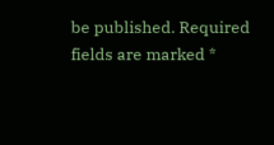be published. Required fields are marked *